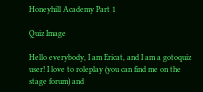Honeyhill Academy Part 1

Quiz Image

Hello everybody, I am Ericat, and I am a gotoquiz user! I love to roleplay (you can find me on the stage forum) and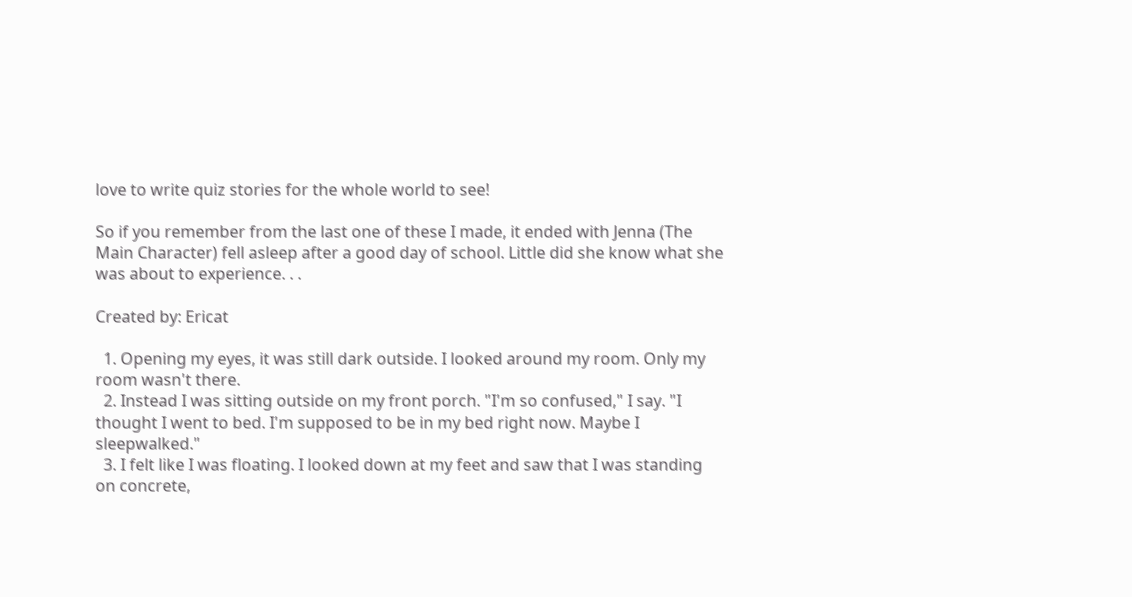love to write quiz stories for the whole world to see!

So if you remember from the last one of these I made, it ended with Jenna (The Main Character) fell asleep after a good day of school. Little did she know what she was about to experience. . .

Created by: Ericat

  1. Opening my eyes, it was still dark outside. I looked around my room. Only my room wasn't there.
  2. Instead I was sitting outside on my front porch. "I'm so confused," I say. "I thought I went to bed. I'm supposed to be in my bed right now. Maybe I sleepwalked."
  3. I felt like I was floating. I looked down at my feet and saw that I was standing on concrete,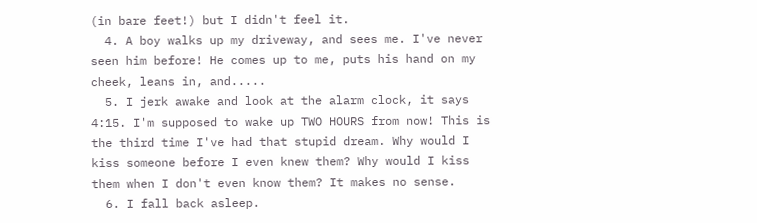(in bare feet!) but I didn't feel it.
  4. A boy walks up my driveway, and sees me. I've never seen him before! He comes up to me, puts his hand on my cheek, leans in, and.....
  5. I jerk awake and look at the alarm clock, it says 4:15. I'm supposed to wake up TWO HOURS from now! This is the third time I've had that stupid dream. Why would I kiss someone before I even knew them? Why would I kiss them when I don't even know them? It makes no sense.
  6. I fall back asleep.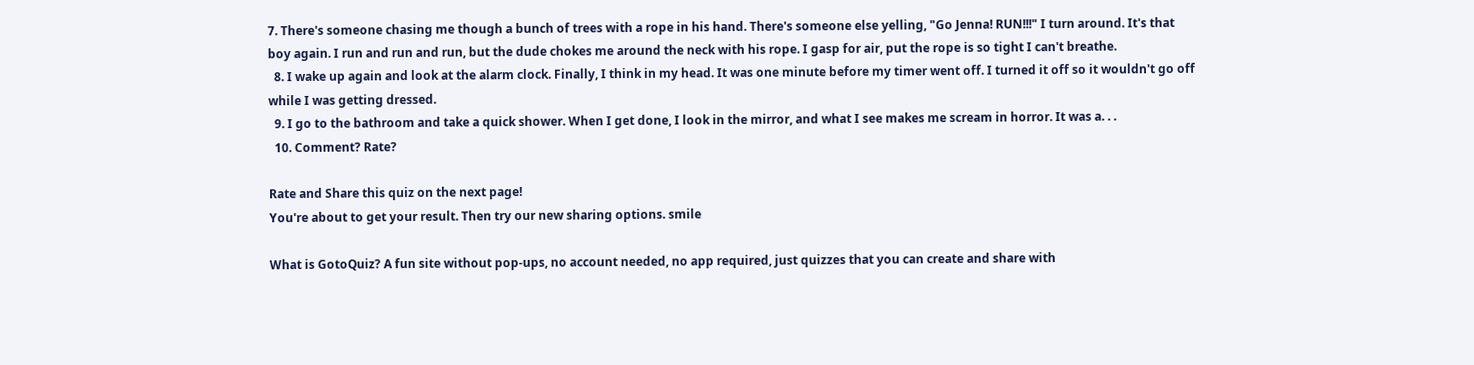7. There's someone chasing me though a bunch of trees with a rope in his hand. There's someone else yelling, "Go Jenna! RUN!!!" I turn around. It's that boy again. I run and run and run, but the dude chokes me around the neck with his rope. I gasp for air, put the rope is so tight I can't breathe.
  8. I wake up again and look at the alarm clock. Finally, I think in my head. It was one minute before my timer went off. I turned it off so it wouldn't go off while I was getting dressed.
  9. I go to the bathroom and take a quick shower. When I get done, I look in the mirror, and what I see makes me scream in horror. It was a. . .
  10. Comment? Rate?

Rate and Share this quiz on the next page!
You're about to get your result. Then try our new sharing options. smile

What is GotoQuiz? A fun site without pop-ups, no account needed, no app required, just quizzes that you can create and share with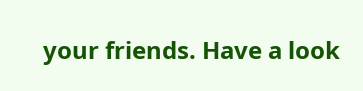your friends. Have a look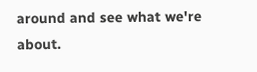around and see what we're about.